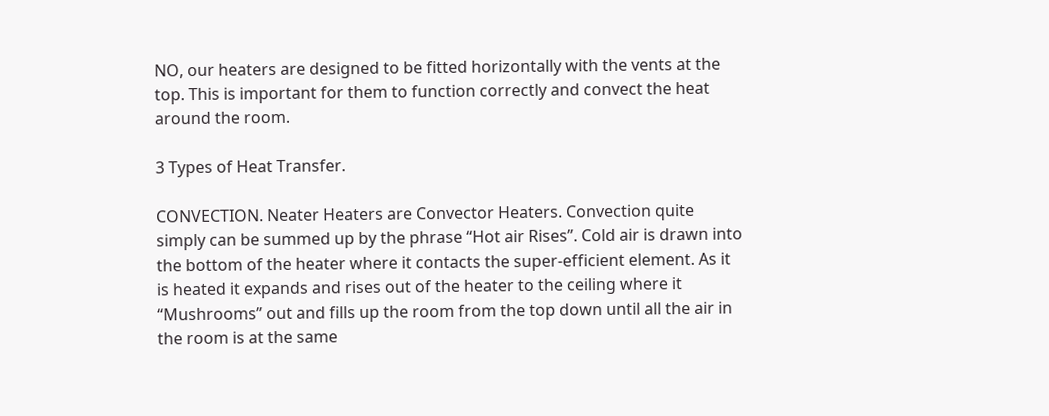NO, our heaters are designed to be fitted horizontally with the vents at the top. This is important for them to function correctly and convect the heat around the room.

3 Types of Heat Transfer.

CONVECTION. Neater Heaters are Convector Heaters. Convection quite simply can be summed up by the phrase “Hot air Rises”. Cold air is drawn into the bottom of the heater where it contacts the super-efficient element. As it is heated it expands and rises out of the heater to the ceiling where it “Mushrooms” out and fills up the room from the top down until all the air in the room is at the same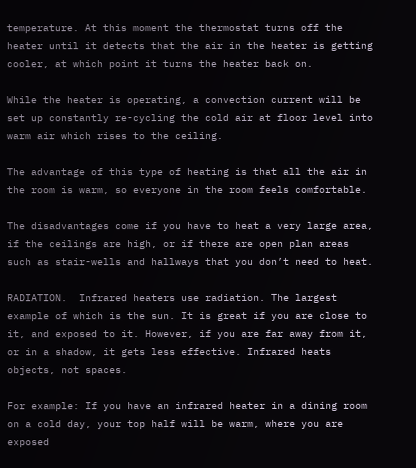temperature. At this moment the thermostat turns off the heater until it detects that the air in the heater is getting cooler, at which point it turns the heater back on.

While the heater is operating, a convection current will be set up constantly re-cycling the cold air at floor level into warm air which rises to the ceiling.

The advantage of this type of heating is that all the air in the room is warm, so everyone in the room feels comfortable.

The disadvantages come if you have to heat a very large area, if the ceilings are high, or if there are open plan areas such as stair-wells and hallways that you don’t need to heat.

RADIATION.  Infrared heaters use radiation. The largest example of which is the sun. It is great if you are close to it, and exposed to it. However, if you are far away from it, or in a shadow, it gets less effective. Infrared heats objects, not spaces.

For example: If you have an infrared heater in a dining room on a cold day, your top half will be warm, where you are exposed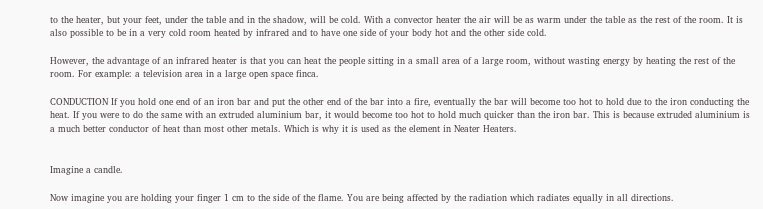to the heater, but your feet, under the table and in the shadow, will be cold. With a convector heater the air will be as warm under the table as the rest of the room. It is also possible to be in a very cold room heated by infrared and to have one side of your body hot and the other side cold.

However, the advantage of an infrared heater is that you can heat the people sitting in a small area of a large room, without wasting energy by heating the rest of the room. For example: a television area in a large open space finca.

CONDUCTION If you hold one end of an iron bar and put the other end of the bar into a fire, eventually the bar will become too hot to hold due to the iron conducting the heat. If you were to do the same with an extruded aluminium bar, it would become too hot to hold much quicker than the iron bar. This is because extruded aluminium is a much better conductor of heat than most other metals. Which is why it is used as the element in Neater Heaters.


Imagine a candle.

Now imagine you are holding your finger 1 cm to the side of the flame. You are being affected by the radiation which radiates equally in all directions.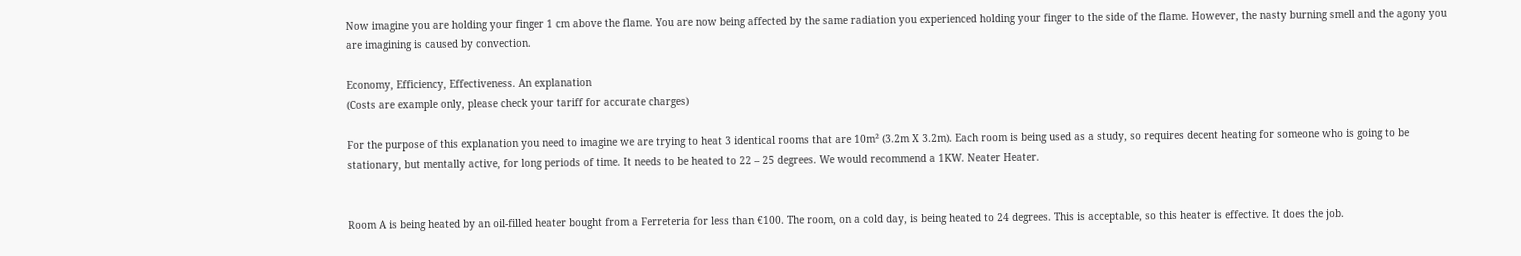Now imagine you are holding your finger 1 cm above the flame. You are now being affected by the same radiation you experienced holding your finger to the side of the flame. However, the nasty burning smell and the agony you are imagining is caused by convection.

Economy, Efficiency, Effectiveness. An explanation
(Costs are example only, please check your tariff for accurate charges)

For the purpose of this explanation you need to imagine we are trying to heat 3 identical rooms that are 10m² (3.2m X 3.2m). Each room is being used as a study, so requires decent heating for someone who is going to be stationary, but mentally active, for long periods of time. It needs to be heated to 22 – 25 degrees. We would recommend a 1KW. Neater Heater.


Room A is being heated by an oil-filled heater bought from a Ferreteria for less than €100. The room, on a cold day, is being heated to 24 degrees. This is acceptable, so this heater is effective. It does the job.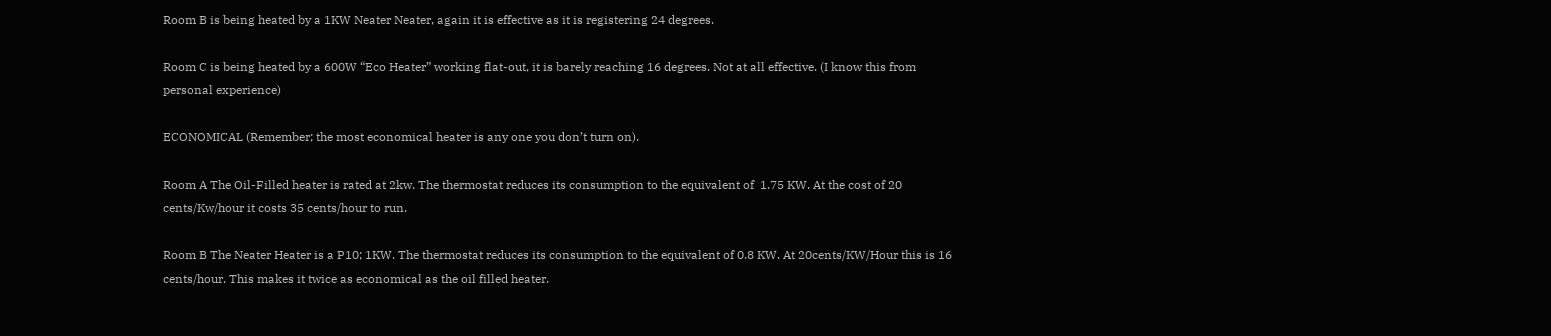Room B is being heated by a 1KW Neater Neater, again it is effective as it is registering 24 degrees.

Room C is being heated by a 600W “Eco Heater” working flat-out, it is barely reaching 16 degrees. Not at all effective. (I know this from personal experience)

ECONOMICAL (Remember; the most economical heater is any one you don’t turn on).

Room A The Oil-Filled heater is rated at 2kw. The thermostat reduces its consumption to the equivalent of  1.75 KW. At the cost of 20 cents/Kw/hour it costs 35 cents/hour to run.

Room B The Neater Heater is a P10; 1KW. The thermostat reduces its consumption to the equivalent of 0.8 KW. At 20cents/KW/Hour this is 16 cents/hour. This makes it twice as economical as the oil filled heater.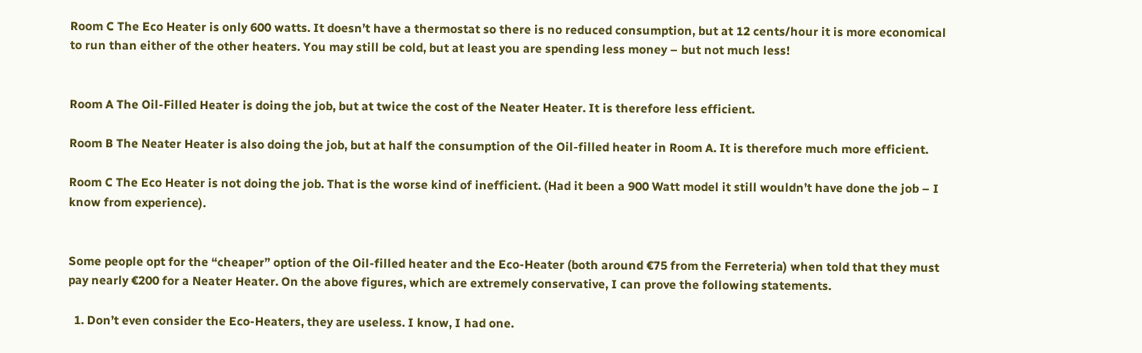Room C The Eco Heater is only 600 watts. It doesn’t have a thermostat so there is no reduced consumption, but at 12 cents/hour it is more economical to run than either of the other heaters. You may still be cold, but at least you are spending less money – but not much less!


Room A The Oil-Filled Heater is doing the job, but at twice the cost of the Neater Heater. It is therefore less efficient.

Room B The Neater Heater is also doing the job, but at half the consumption of the Oil-filled heater in Room A. It is therefore much more efficient.

Room C The Eco Heater is not doing the job. That is the worse kind of inefficient. (Had it been a 900 Watt model it still wouldn’t have done the job – I know from experience).


Some people opt for the “cheaper” option of the Oil-filled heater and the Eco-Heater (both around €75 from the Ferreteria) when told that they must pay nearly €200 for a Neater Heater. On the above figures, which are extremely conservative, I can prove the following statements.

  1. Don’t even consider the Eco-Heaters, they are useless. I know, I had one.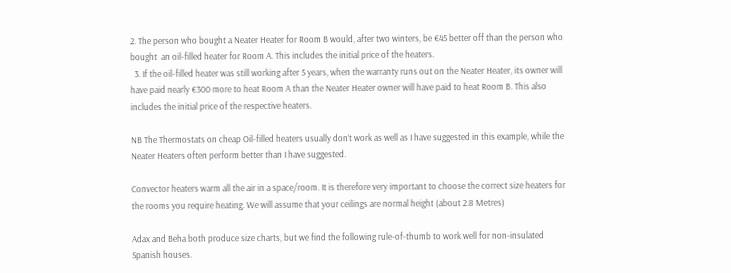2. The person who bought a Neater Heater for Room B would, after two winters, be €45 better off than the person who bought  an oil-filled heater for Room A. This includes the initial price of the heaters.
  3. If the oil-filled heater was still working after 5 years, when the warranty runs out on the Neater Heater, its owner will have paid nearly €300 more to heat Room A than the Neater Heater owner will have paid to heat Room B. This also includes the initial price of the respective heaters.

NB The Thermostats on cheap Oil-filled heaters usually don’t work as well as I have suggested in this example, while the Neater Heaters often perform better than I have suggested.

Convector heaters warm all the air in a space/room. It is therefore very important to choose the correct size heaters for the rooms you require heating. We will assume that your ceilings are normal height (about 2.8 Metres)

Adax and Beha both produce size charts, but we find the following rule-of-thumb to work well for non-insulated Spanish houses.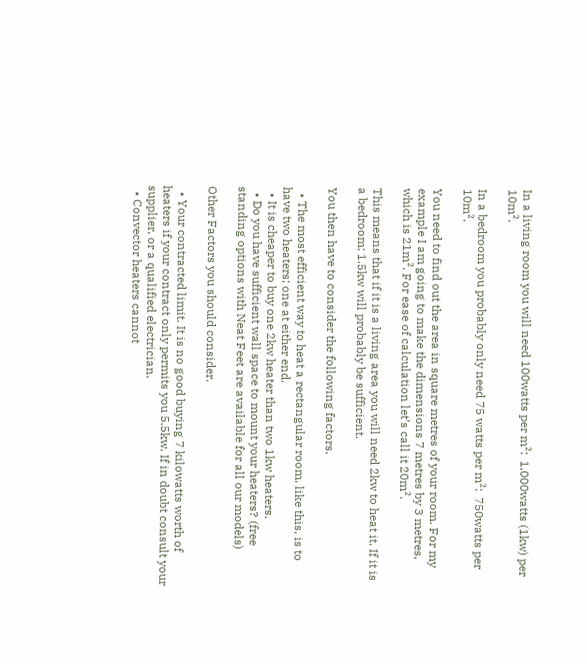In a living room you will need 100watts per m²:  1,000watts (1kw) per 10m².

In a bedroom you probably only need 75 watts per m²:  750watts per 10m².

You need to find out the area in square metres of your room. For my example I am going to make the dimensions 7 metres by 3 metres, which is 21m². For ease of calculation let’s call it 20m².

This means that if it is a living area you will need 2kw to heat it. If it is a bedroom; 1.5kw will probably be sufficient.

You then have to consider the following factors.

  • The most efficient way to heat a rectangular room, like this, is to have two heaters; one at either end.
  • It is cheaper to buy one 2kw heater than two 1kw heaters.
  • Do you have sufficient wall space to mount your heaters? (free standing options with Neat Feet are available for all our models)

Other Factors you should consider.

  • Your contracted limit. It is no good buying 7 kilowatts worth of heaters if your contract only permits you 5.5kw. If in doubt consult your supplier, or a qualified electrician.
  • Convector heaters cannot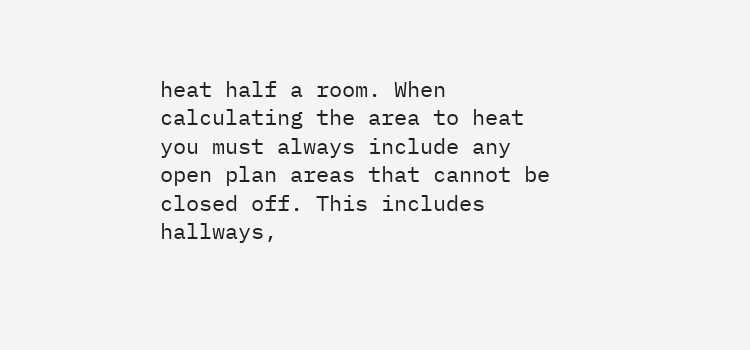heat half a room. When calculating the area to heat you must always include any open plan areas that cannot be closed off. This includes hallways,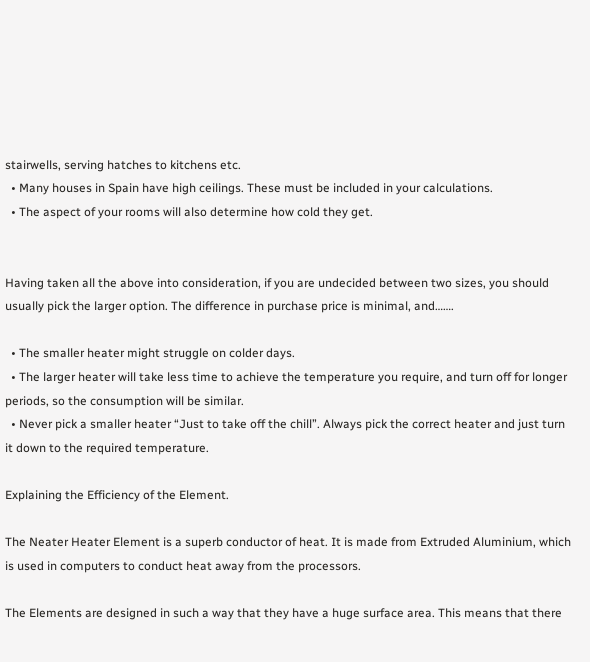stairwells, serving hatches to kitchens etc.
  • Many houses in Spain have high ceilings. These must be included in your calculations.
  • The aspect of your rooms will also determine how cold they get.


Having taken all the above into consideration, if you are undecided between two sizes, you should usually pick the larger option. The difference in purchase price is minimal, and…….

  • The smaller heater might struggle on colder days.
  • The larger heater will take less time to achieve the temperature you require, and turn off for longer periods, so the consumption will be similar.
  • Never pick a smaller heater “Just to take off the chill”. Always pick the correct heater and just turn it down to the required temperature.

Explaining the Efficiency of the Element.

The Neater Heater Element is a superb conductor of heat. It is made from Extruded Aluminium, which is used in computers to conduct heat away from the processors.

The Elements are designed in such a way that they have a huge surface area. This means that there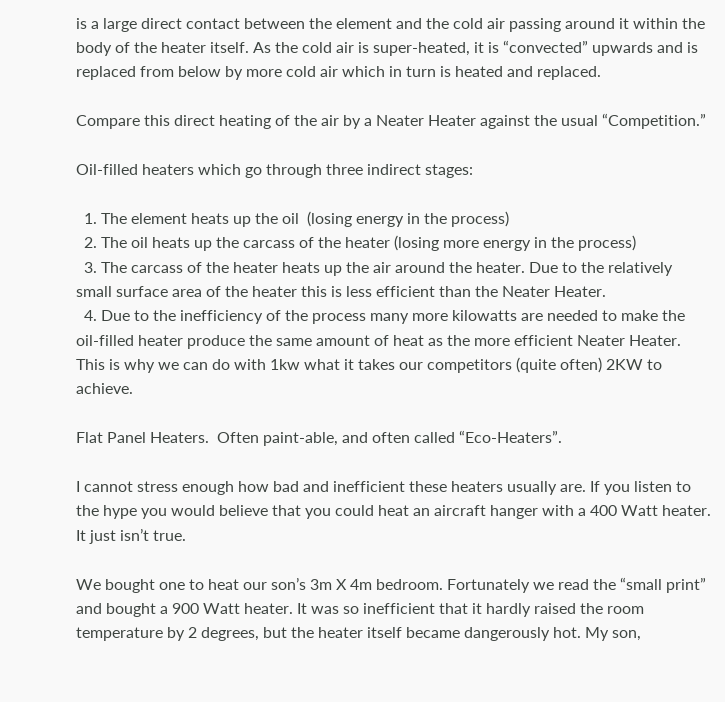is a large direct contact between the element and the cold air passing around it within the body of the heater itself. As the cold air is super-heated, it is “convected” upwards and is replaced from below by more cold air which in turn is heated and replaced.

Compare this direct heating of the air by a Neater Heater against the usual “Competition.”

Oil-filled heaters which go through three indirect stages:

  1. The element heats up the oil  (losing energy in the process)
  2. The oil heats up the carcass of the heater (losing more energy in the process)
  3. The carcass of the heater heats up the air around the heater. Due to the relatively small surface area of the heater this is less efficient than the Neater Heater.
  4. Due to the inefficiency of the process many more kilowatts are needed to make the oil-filled heater produce the same amount of heat as the more efficient Neater Heater. This is why we can do with 1kw what it takes our competitors (quite often) 2KW to achieve.

Flat Panel Heaters.  Often paint-able, and often called “Eco-Heaters”.

I cannot stress enough how bad and inefficient these heaters usually are. If you listen to the hype you would believe that you could heat an aircraft hanger with a 400 Watt heater. It just isn’t true.

We bought one to heat our son’s 3m X 4m bedroom. Fortunately we read the “small print” and bought a 900 Watt heater. It was so inefficient that it hardly raised the room temperature by 2 degrees, but the heater itself became dangerously hot. My son,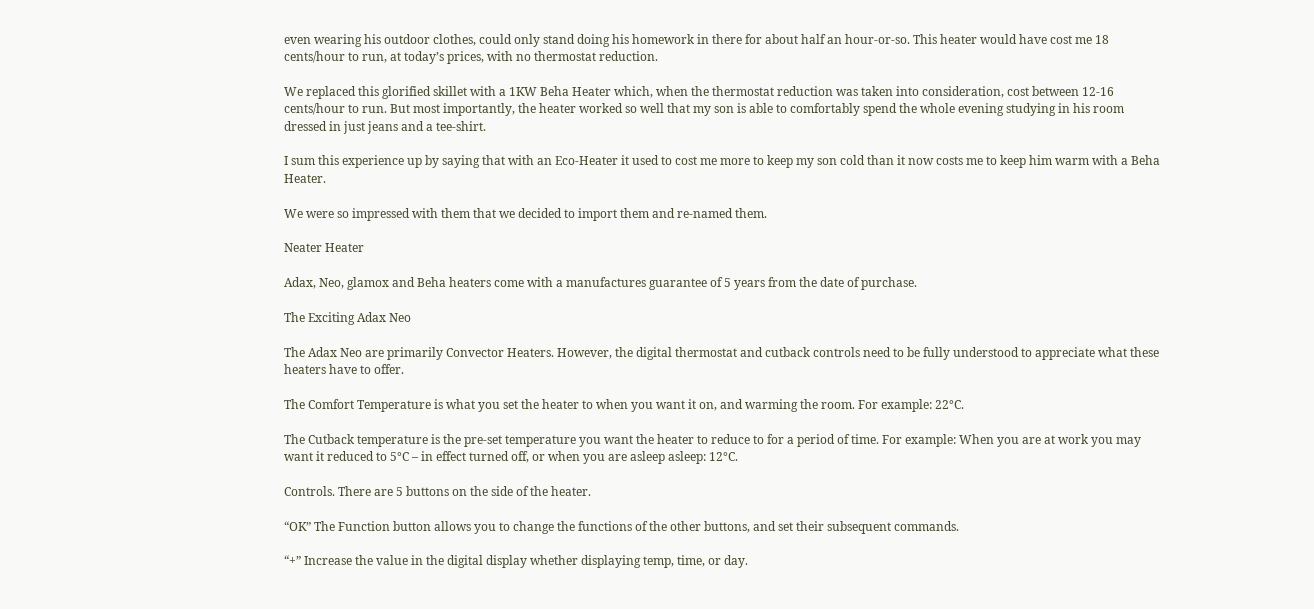even wearing his outdoor clothes, could only stand doing his homework in there for about half an hour-or-so. This heater would have cost me 18 cents/hour to run, at today’s prices, with no thermostat reduction.

We replaced this glorified skillet with a 1KW Beha Heater which, when the thermostat reduction was taken into consideration, cost between 12-16 cents/hour to run. But most importantly, the heater worked so well that my son is able to comfortably spend the whole evening studying in his room dressed in just jeans and a tee-shirt.

I sum this experience up by saying that with an Eco-Heater it used to cost me more to keep my son cold than it now costs me to keep him warm with a Beha Heater.

We were so impressed with them that we decided to import them and re-named them.

Neater Heater

Adax, Neo, glamox and Beha heaters come with a manufactures guarantee of 5 years from the date of purchase.

The Exciting Adax Neo

The Adax Neo are primarily Convector Heaters. However, the digital thermostat and cutback controls need to be fully understood to appreciate what these heaters have to offer.

The Comfort Temperature is what you set the heater to when you want it on, and warming the room. For example: 22°C.

The Cutback temperature is the pre-set temperature you want the heater to reduce to for a period of time. For example: When you are at work you may want it reduced to 5°C – in effect turned off, or when you are asleep asleep: 12°C.

Controls. There are 5 buttons on the side of the heater.

“OK” The Function button allows you to change the functions of the other buttons, and set their subsequent commands.

“+” Increase the value in the digital display whether displaying temp, time, or day.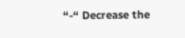“-“ Decrease the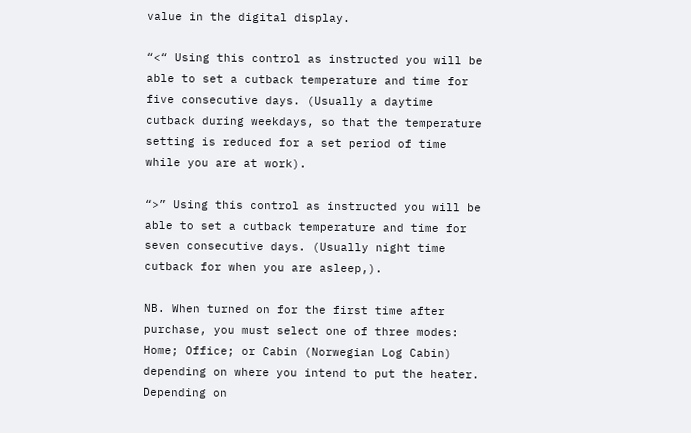value in the digital display.

“<“ Using this control as instructed you will be able to set a cutback temperature and time for five consecutive days. (Usually a daytime cutback during weekdays, so that the temperature setting is reduced for a set period of time while you are at work).

“>” Using this control as instructed you will be able to set a cutback temperature and time for seven consecutive days. (Usually night time cutback for when you are asleep,).

NB. When turned on for the first time after purchase, you must select one of three modes: Home; Office; or Cabin (Norwegian Log Cabin) depending on where you intend to put the heater. Depending on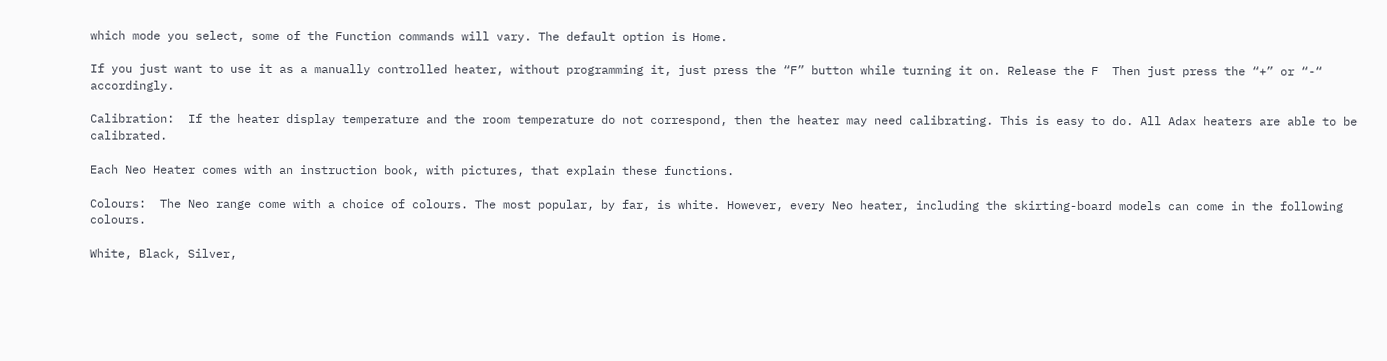which mode you select, some of the Function commands will vary. The default option is Home.

If you just want to use it as a manually controlled heater, without programming it, just press the “F” button while turning it on. Release the F  Then just press the “+” or “-“ accordingly.

Calibration:  If the heater display temperature and the room temperature do not correspond, then the heater may need calibrating. This is easy to do. All Adax heaters are able to be calibrated.

Each Neo Heater comes with an instruction book, with pictures, that explain these functions.

Colours:  The Neo range come with a choice of colours. The most popular, by far, is white. However, every Neo heater, including the skirting-board models can come in the following colours.

White, Black, Silver,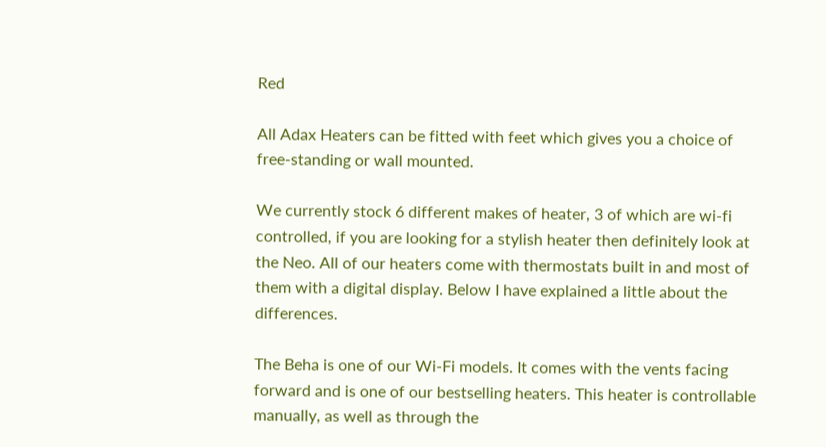Red

All Adax Heaters can be fitted with feet which gives you a choice of free-standing or wall mounted.

We currently stock 6 different makes of heater, 3 of which are wi-fi controlled, if you are looking for a stylish heater then definitely look at the Neo. All of our heaters come with thermostats built in and most of them with a digital display. Below I have explained a little about the differences.

The Beha is one of our Wi-Fi models. It comes with the vents facing forward and is one of our bestselling heaters. This heater is controllable manually, as well as through the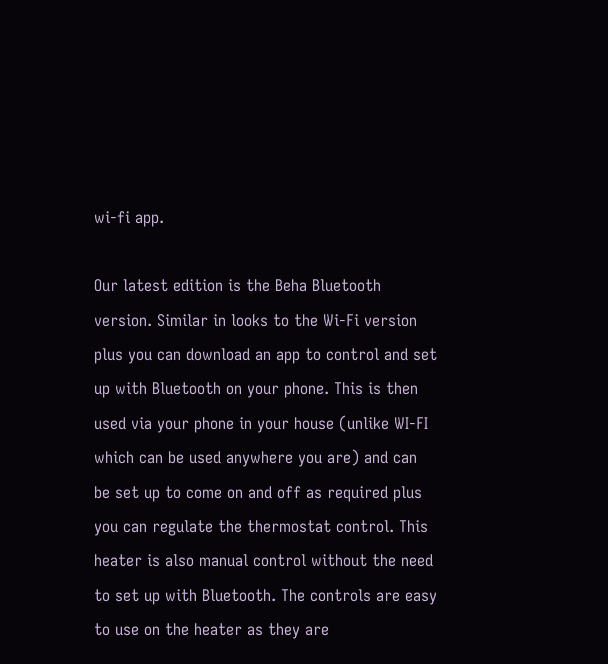wi-fi app.

Our latest edition is the Beha Bluetooth version. Similar in looks to the Wi-Fi version plus you can download an app to control and set up with Bluetooth on your phone. This is then used via your phone in your house (unlike WI-FI which can be used anywhere you are) and can be set up to come on and off as required plus you can regulate the thermostat control. This heater is also manual control without the need to set up with Bluetooth. The controls are easy to use on the heater as they are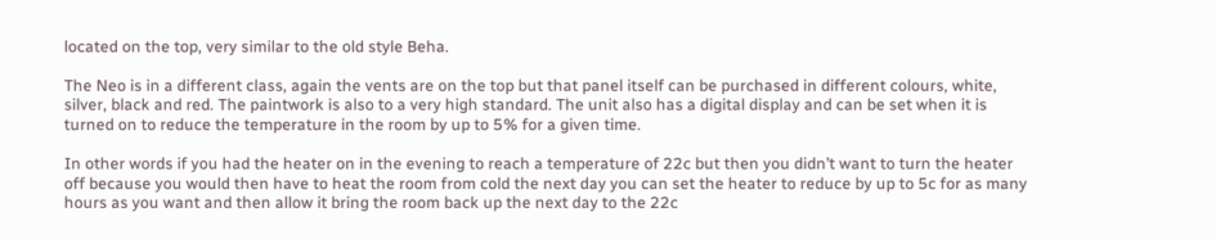located on the top, very similar to the old style Beha.

The Neo is in a different class, again the vents are on the top but that panel itself can be purchased in different colours, white, silver, black and red. The paintwork is also to a very high standard. The unit also has a digital display and can be set when it is turned on to reduce the temperature in the room by up to 5% for a given time.

In other words if you had the heater on in the evening to reach a temperature of 22c but then you didn’t want to turn the heater off because you would then have to heat the room from cold the next day you can set the heater to reduce by up to 5c for as many hours as you want and then allow it bring the room back up the next day to the 22c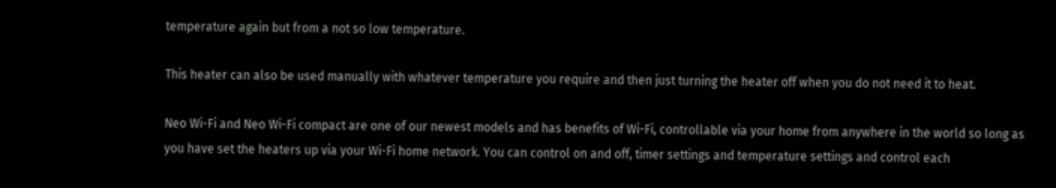temperature again but from a not so low temperature.

This heater can also be used manually with whatever temperature you require and then just turning the heater off when you do not need it to heat.

Neo Wi-Fi and Neo Wi-Fi compact are one of our newest models and has benefits of Wi-Fi, controllable via your home from anywhere in the world so long as you have set the heaters up via your Wi-Fi home network. You can control on and off, timer settings and temperature settings and control each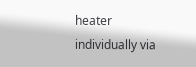heater individually via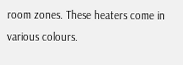room zones. These heaters come in various colours.